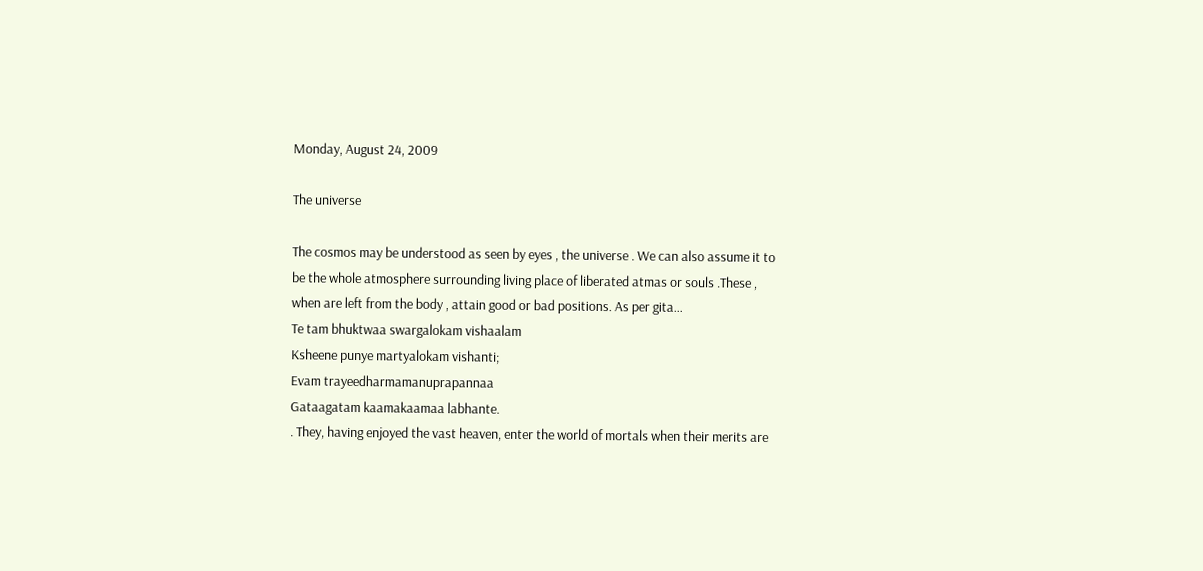Monday, August 24, 2009

The universe

The cosmos may be understood as seen by eyes , the universe . We can also assume it to be the whole atmosphere surrounding living place of liberated atmas or souls .These , when are left from the body , attain good or bad positions. As per gita…
Te tam bhuktwaa swargalokam vishaalam
Ksheene punye martyalokam vishanti;
Evam trayeedharmamanuprapannaa
Gataagatam kaamakaamaa labhante.
. They, having enjoyed the vast heaven, enter the world of mortals when their merits are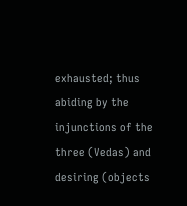exhausted; thus abiding by the injunctions of the three (Vedas) and desiring (objects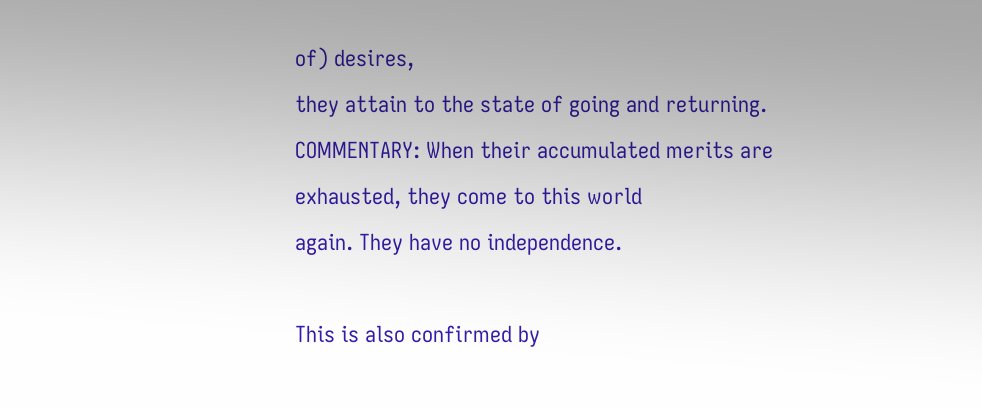of) desires,
they attain to the state of going and returning.
COMMENTARY: When their accumulated merits are exhausted, they come to this world
again. They have no independence.

This is also confirmed by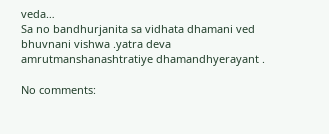veda…
Sa no bandhurjanita sa vidhata dhamani ved bhuvnani vishwa .yatra deva amrutmanshanashtratiye dhamandhyerayant .

No comments: